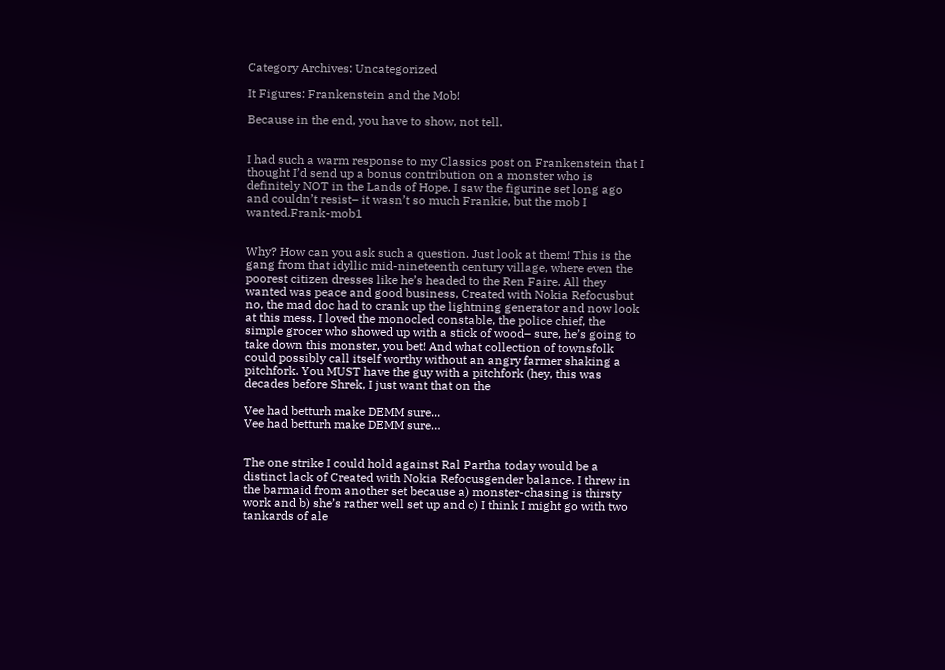Category Archives: Uncategorized

It Figures: Frankenstein and the Mob!

Because in the end, you have to show, not tell.


I had such a warm response to my Classics post on Frankenstein that I thought I’d send up a bonus contribution on a monster who is definitely NOT in the Lands of Hope. I saw the figurine set long ago and couldn’t resist– it wasn’t so much Frankie, but the mob I wanted.Frank-mob1


Why? How can you ask such a question. Just look at them! This is the gang from that idyllic mid-nineteenth century village, where even the poorest citizen dresses like he’s headed to the Ren Faire. All they wanted was peace and good business, Created with Nokia Refocusbut no, the mad doc had to crank up the lightning generator and now look at this mess. I loved the monocled constable, the police chief, the simple grocer who showed up with a stick of wood– sure, he’s going to take down this monster, you bet! And what collection of townsfolk could possibly call itself worthy without an angry farmer shaking a pitchfork. You MUST have the guy with a pitchfork (hey, this was decades before Shrek, I just want that on the

Vee had betturh make DEMM sure...
Vee had betturh make DEMM sure…


The one strike I could hold against Ral Partha today would be a distinct lack of Created with Nokia Refocusgender balance. I threw in the barmaid from another set because a) monster-chasing is thirsty work and b) she’s rather well set up and c) I think I might go with two tankards of ale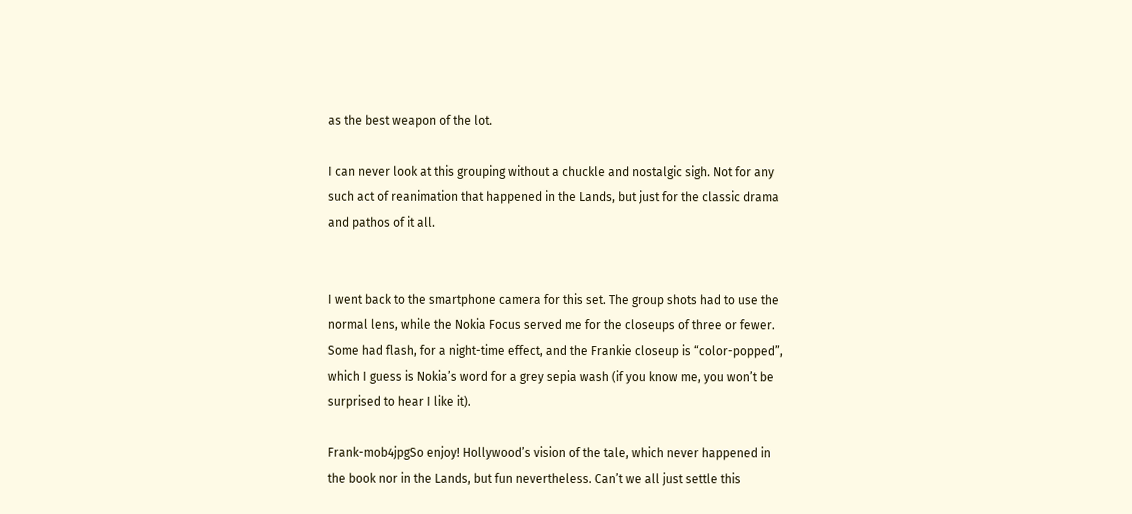as the best weapon of the lot.

I can never look at this grouping without a chuckle and nostalgic sigh. Not for any such act of reanimation that happened in the Lands, but just for the classic drama and pathos of it all.


I went back to the smartphone camera for this set. The group shots had to use the normal lens, while the Nokia Focus served me for the closeups of three or fewer. Some had flash, for a night-time effect, and the Frankie closeup is “color-popped”, which I guess is Nokia’s word for a grey sepia wash (if you know me, you won’t be surprised to hear I like it).

Frank-mob4jpgSo enjoy! Hollywood’s vision of the tale, which never happened in the book nor in the Lands, but fun nevertheless. Can’t we all just settle this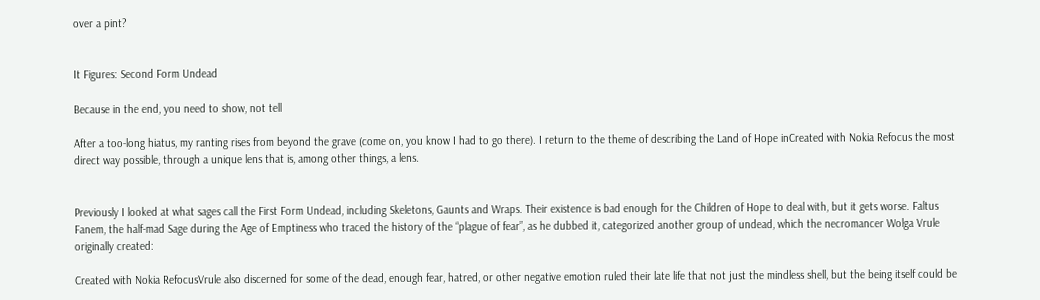over a pint?


It Figures: Second Form Undead

Because in the end, you need to show, not tell

After a too-long hiatus, my ranting rises from beyond the grave (come on, you know I had to go there). I return to the theme of describing the Land of Hope inCreated with Nokia Refocus the most direct way possible, through a unique lens that is, among other things, a lens.


Previously I looked at what sages call the First Form Undead, including Skeletons, Gaunts and Wraps. Their existence is bad enough for the Children of Hope to deal with, but it gets worse. Faltus Fanem, the half-mad Sage during the Age of Emptiness who traced the history of the “plague of fear”, as he dubbed it, categorized another group of undead, which the necromancer Wolga Vrule originally created:

Created with Nokia RefocusVrule also discerned for some of the dead, enough fear, hatred, or other negative emotion ruled their late life that not just the mindless shell, but the being itself could be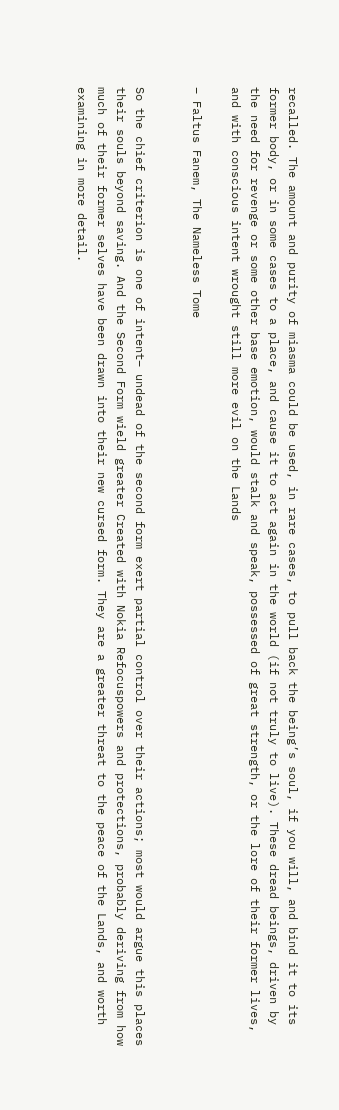recalled. The amount and purity of miasma could be used, in rare cases, to pull back the being’s soul, if you will, and bind it to its former body, or in some cases to a place, and cause it to act again in the world (if not truly to live). These dread beings, driven by the need for revenge or some other base emotion, would stalk and speak, possessed of great strength, or the lore of their former lives, and with conscious intent wrought still more evil on the Lands

– Faltus Fanem, The Nameless Tome


So the chief criterion is one of intent– undead of the second form exert partial control over their actions; most would argue this places their souls beyond saving. And the Second Form wield greater Created with Nokia Refocuspowers and protections, probably deriving from how much of their former selves have been drawn into their new cursed form. They are a greater threat to the peace of the Lands, and worth examining in more detail.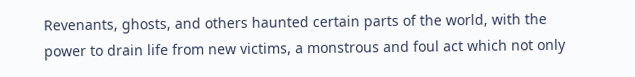Revenants, ghosts, and others haunted certain parts of the world, with the power to drain life from new victims, a monstrous and foul act which not only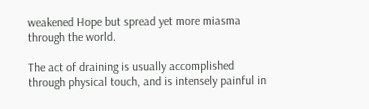weakened Hope but spread yet more miasma through the world.

The act of draining is usually accomplished through physical touch, and is intensely painful in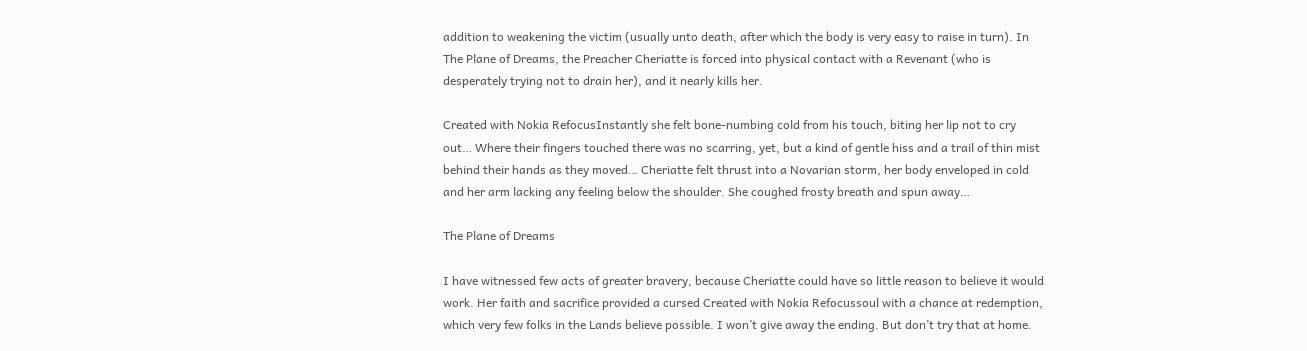addition to weakening the victim (usually unto death, after which the body is very easy to raise in turn). In The Plane of Dreams, the Preacher Cheriatte is forced into physical contact with a Revenant (who is desperately trying not to drain her), and it nearly kills her.

Created with Nokia RefocusInstantly she felt bone-numbing cold from his touch, biting her lip not to cry out… Where their fingers touched there was no scarring, yet, but a kind of gentle hiss and a trail of thin mist behind their hands as they moved… Cheriatte felt thrust into a Novarian storm, her body enveloped in cold and her arm lacking any feeling below the shoulder. She coughed frosty breath and spun away…

The Plane of Dreams

I have witnessed few acts of greater bravery, because Cheriatte could have so little reason to believe it would work. Her faith and sacrifice provided a cursed Created with Nokia Refocussoul with a chance at redemption, which very few folks in the Lands believe possible. I won’t give away the ending. But don’t try that at home.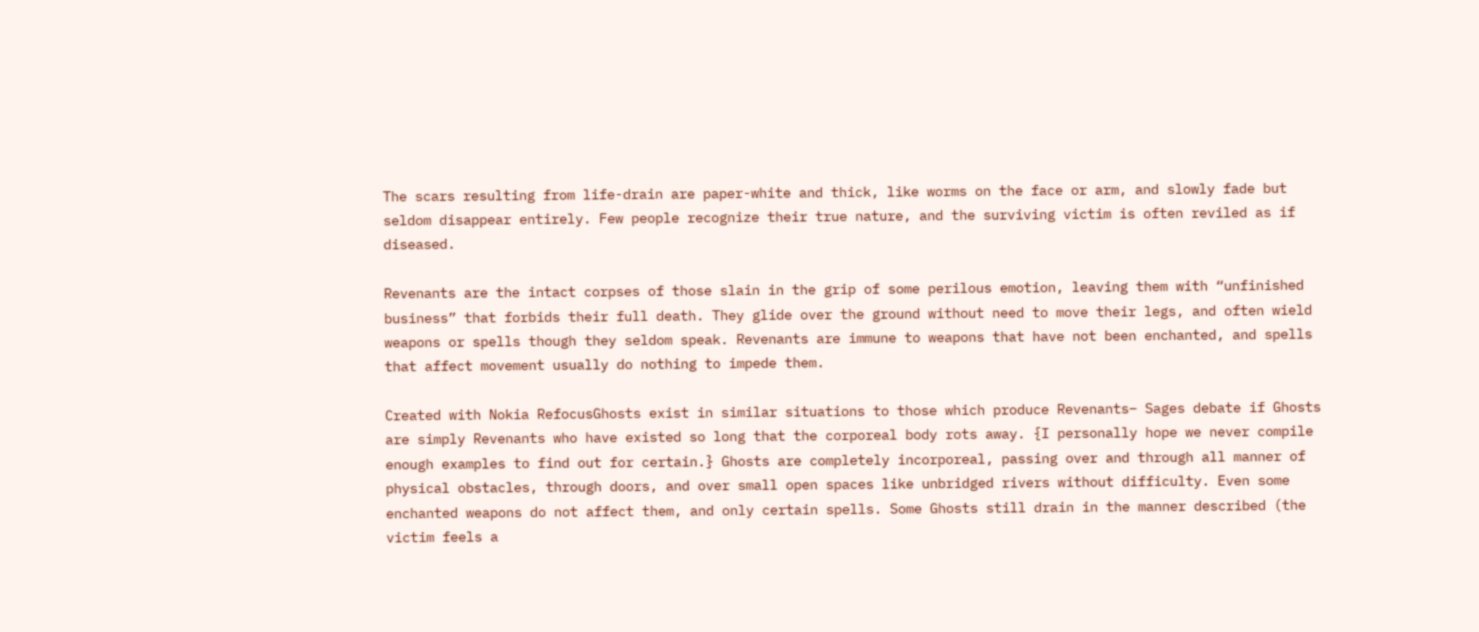The scars resulting from life-drain are paper-white and thick, like worms on the face or arm, and slowly fade but seldom disappear entirely. Few people recognize their true nature, and the surviving victim is often reviled as if diseased.

Revenants are the intact corpses of those slain in the grip of some perilous emotion, leaving them with “unfinished business” that forbids their full death. They glide over the ground without need to move their legs, and often wield weapons or spells though they seldom speak. Revenants are immune to weapons that have not been enchanted, and spells that affect movement usually do nothing to impede them.

Created with Nokia RefocusGhosts exist in similar situations to those which produce Revenants– Sages debate if Ghosts are simply Revenants who have existed so long that the corporeal body rots away. {I personally hope we never compile enough examples to find out for certain.} Ghosts are completely incorporeal, passing over and through all manner of physical obstacles, through doors, and over small open spaces like unbridged rivers without difficulty. Even some enchanted weapons do not affect them, and only certain spells. Some Ghosts still drain in the manner described (the victim feels a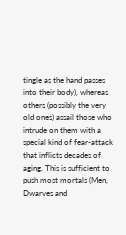tingle as the hand passes into their body), whereas others (possibly the very old ones) assail those who intrude on them with a special kind of fear-attack that inflicts decades of aging. This is sufficient to push most mortals (Men, Dwarves and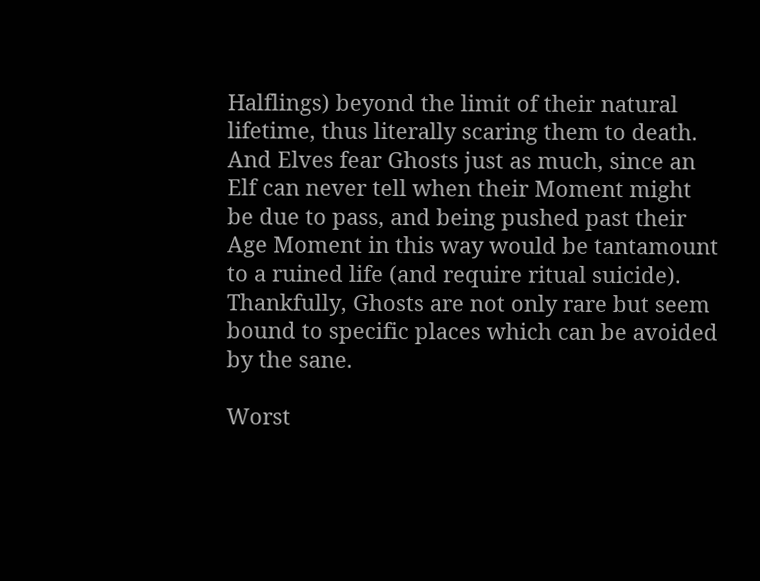Halflings) beyond the limit of their natural lifetime, thus literally scaring them to death. And Elves fear Ghosts just as much, since an Elf can never tell when their Moment might be due to pass, and being pushed past their Age Moment in this way would be tantamount to a ruined life (and require ritual suicide). Thankfully, Ghosts are not only rare but seem bound to specific places which can be avoided by the sane.

Worst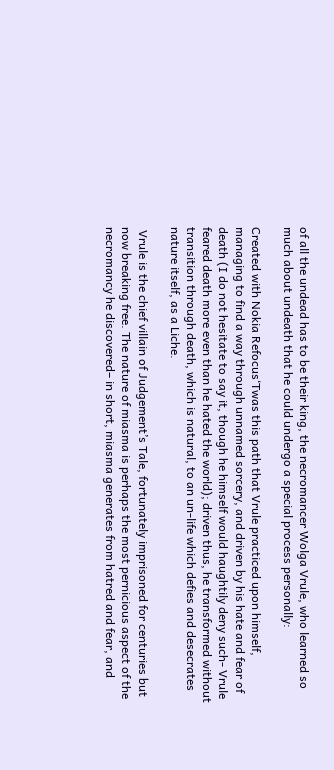of all the undead has to be their king, the necromancer Wolga Vrule, who learned so much about undeath that he could undergo a special process personally:

Created with Nokia Refocus‘Twas this path that Vrule practiced upon himself, managing to find a way through unnamed sorcery, and driven by his hate and fear of death (I do not hesitate to say it, though he himself would haughtily deny such- Vrule feared death more even than he hated the world); driven thus, he transformed without transition through death, which is natural, to an un-life which defies and desecrates nature itself, as a Liche.

 Vrule is the chief villain of Judgement’s Tale, fortunately imprisoned for centuries but now breaking free. The nature of miasma is perhaps the most pernicious aspect of the necromancy he discovered– in short, miasma generates from hatred and fear, and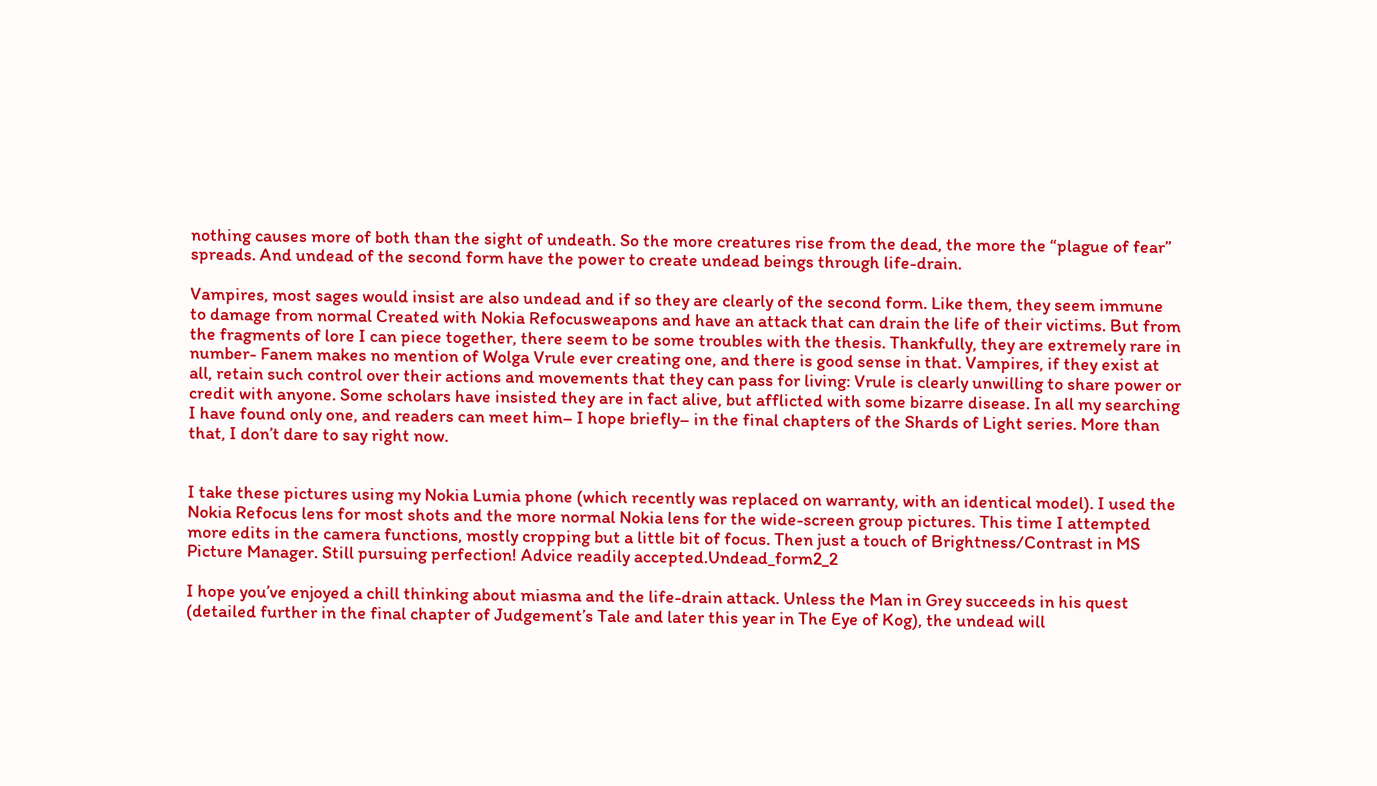nothing causes more of both than the sight of undeath. So the more creatures rise from the dead, the more the “plague of fear” spreads. And undead of the second form have the power to create undead beings through life-drain.

Vampires, most sages would insist are also undead and if so they are clearly of the second form. Like them, they seem immune to damage from normal Created with Nokia Refocusweapons and have an attack that can drain the life of their victims. But from the fragments of lore I can piece together, there seem to be some troubles with the thesis. Thankfully, they are extremely rare in number- Fanem makes no mention of Wolga Vrule ever creating one, and there is good sense in that. Vampires, if they exist at all, retain such control over their actions and movements that they can pass for living: Vrule is clearly unwilling to share power or credit with anyone. Some scholars have insisted they are in fact alive, but afflicted with some bizarre disease. In all my searching I have found only one, and readers can meet him– I hope briefly– in the final chapters of the Shards of Light series. More than that, I don’t dare to say right now.


I take these pictures using my Nokia Lumia phone (which recently was replaced on warranty, with an identical model). I used the Nokia Refocus lens for most shots and the more normal Nokia lens for the wide-screen group pictures. This time I attempted more edits in the camera functions, mostly cropping but a little bit of focus. Then just a touch of Brightness/Contrast in MS Picture Manager. Still pursuing perfection! Advice readily accepted.Undead_form2_2

I hope you’ve enjoyed a chill thinking about miasma and the life-drain attack. Unless the Man in Grey succeeds in his quest (detailed further in the final chapter of Judgement’s Tale and later this year in The Eye of Kog), the undead will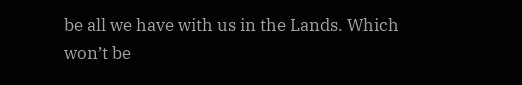be all we have with us in the Lands. Which won’t be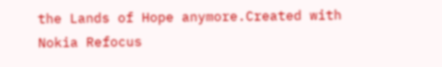the Lands of Hope anymore.Created with Nokia Refocus